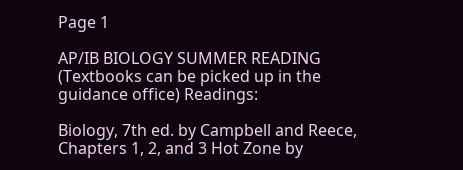Page 1

AP/IB BIOLOGY SUMMER READING (Textbooks can be picked up in the guidance office) Readings:

Biology, 7th ed. by Campbell and Reece, Chapters 1, 2, and 3 Hot Zone by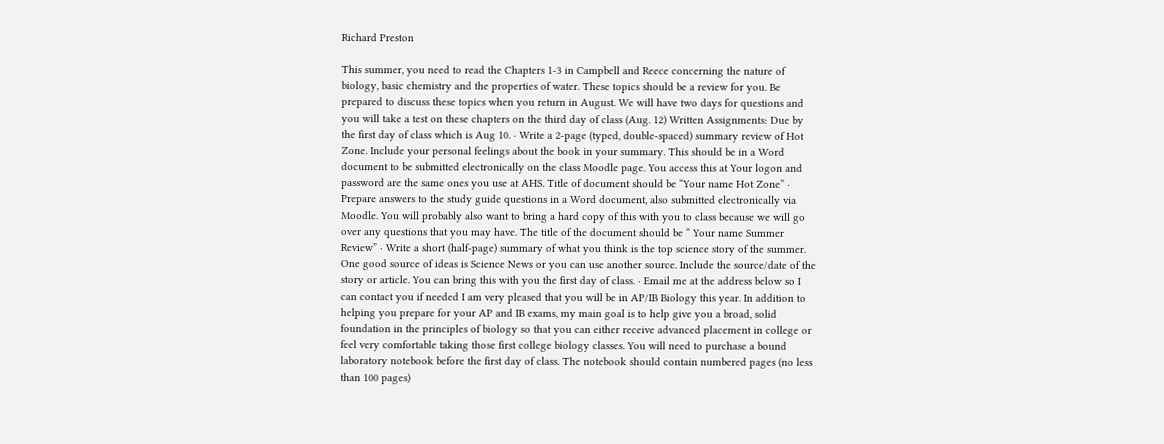Richard Preston

This summer, you need to read the Chapters 1-3 in Campbell and Reece concerning the nature of biology, basic chemistry and the properties of water. These topics should be a review for you. Be prepared to discuss these topics when you return in August. We will have two days for questions and you will take a test on these chapters on the third day of class (Aug. 12) Written Assignments: Due by the first day of class which is Aug 10. · Write a 2-page (typed, double-spaced) summary review of Hot Zone. Include your personal feelings about the book in your summary. This should be in a Word document to be submitted electronically on the class Moodle page. You access this at Your logon and password are the same ones you use at AHS. Title of document should be “Your name Hot Zone” · Prepare answers to the study guide questions in a Word document, also submitted electronically via Moodle. You will probably also want to bring a hard copy of this with you to class because we will go over any questions that you may have. The title of the document should be “ Your name Summer Review” · Write a short (half-page) summary of what you think is the top science story of the summer. One good source of ideas is Science News or you can use another source. Include the source/date of the story or article. You can bring this with you the first day of class. · Email me at the address below so I can contact you if needed I am very pleased that you will be in AP/IB Biology this year. In addition to helping you prepare for your AP and IB exams, my main goal is to help give you a broad, solid foundation in the principles of biology so that you can either receive advanced placement in college or feel very comfortable taking those first college biology classes. You will need to purchase a bound laboratory notebook before the first day of class. The notebook should contain numbered pages (no less than 100 pages)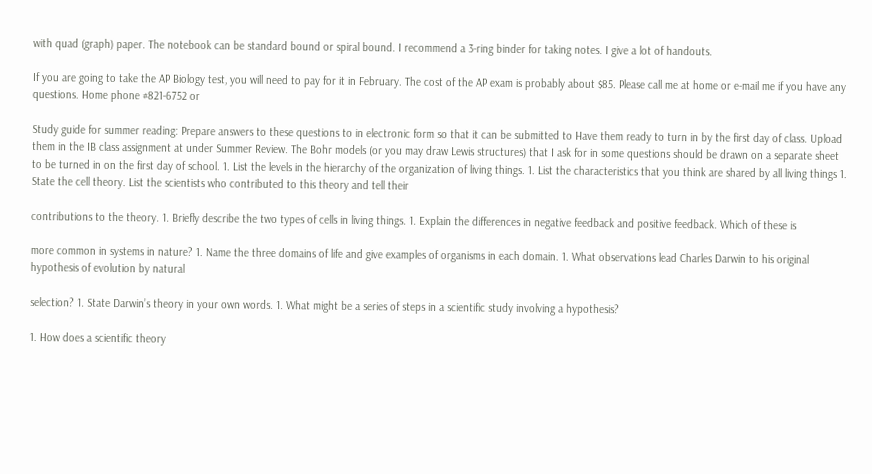with quad (graph) paper. The notebook can be standard bound or spiral bound. I recommend a 3-ring binder for taking notes. I give a lot of handouts.

If you are going to take the AP Biology test, you will need to pay for it in February. The cost of the AP exam is probably about $85. Please call me at home or e-mail me if you have any questions. Home phone #821-6752 or

Study guide for summer reading: Prepare answers to these questions to in electronic form so that it can be submitted to Have them ready to turn in by the first day of class. Upload them in the IB class assignment at under Summer Review. The Bohr models (or you may draw Lewis structures) that I ask for in some questions should be drawn on a separate sheet to be turned in on the first day of school. 1. List the levels in the hierarchy of the organization of living things. 1. List the characteristics that you think are shared by all living things 1. State the cell theory. List the scientists who contributed to this theory and tell their

contributions to the theory. 1. Briefly describe the two types of cells in living things. 1. Explain the differences in negative feedback and positive feedback. Which of these is

more common in systems in nature? 1. Name the three domains of life and give examples of organisms in each domain. 1. What observations lead Charles Darwin to his original hypothesis of evolution by natural

selection? 1. State Darwin’s theory in your own words. 1. What might be a series of steps in a scientific study involving a hypothesis?

1. How does a scientific theory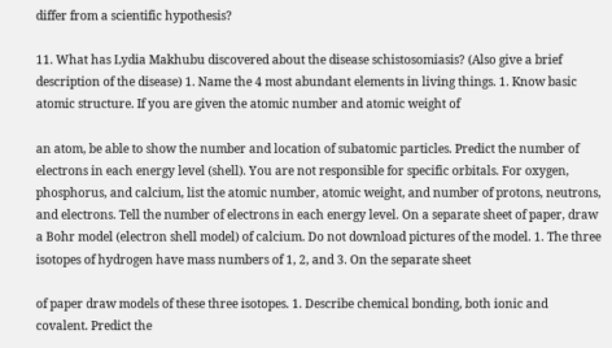differ from a scientific hypothesis?

11. What has Lydia Makhubu discovered about the disease schistosomiasis? (Also give a brief description of the disease) 1. Name the 4 most abundant elements in living things. 1. Know basic atomic structure. If you are given the atomic number and atomic weight of

an atom, be able to show the number and location of subatomic particles. Predict the number of electrons in each energy level (shell). You are not responsible for specific orbitals. For oxygen, phosphorus, and calcium, list the atomic number, atomic weight, and number of protons, neutrons, and electrons. Tell the number of electrons in each energy level. On a separate sheet of paper, draw a Bohr model (electron shell model) of calcium. Do not download pictures of the model. 1. The three isotopes of hydrogen have mass numbers of 1, 2, and 3. On the separate sheet

of paper draw models of these three isotopes. 1. Describe chemical bonding, both ionic and covalent. Predict the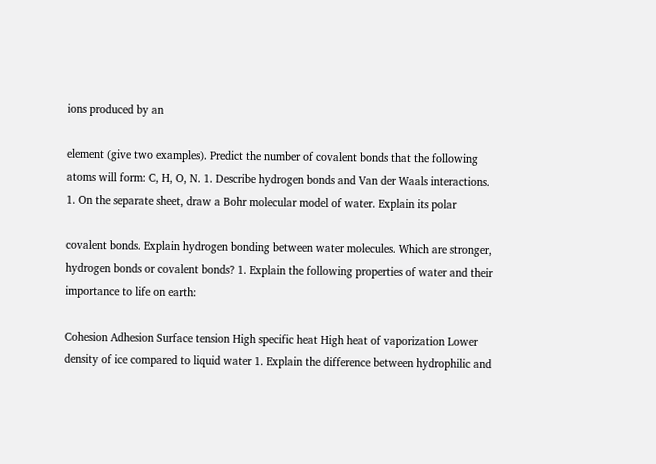ions produced by an

element (give two examples). Predict the number of covalent bonds that the following atoms will form: C, H, O, N. 1. Describe hydrogen bonds and Van der Waals interactions. 1. On the separate sheet, draw a Bohr molecular model of water. Explain its polar

covalent bonds. Explain hydrogen bonding between water molecules. Which are stronger, hydrogen bonds or covalent bonds? 1. Explain the following properties of water and their importance to life on earth:

Cohesion Adhesion Surface tension High specific heat High heat of vaporization Lower density of ice compared to liquid water 1. Explain the difference between hydrophilic and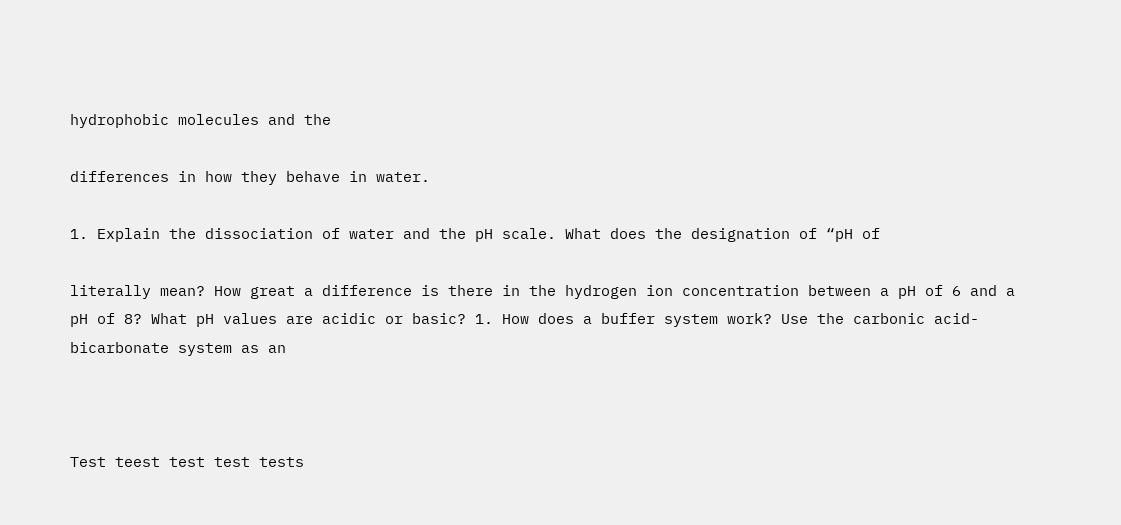hydrophobic molecules and the

differences in how they behave in water.

1. Explain the dissociation of water and the pH scale. What does the designation of “pH of

literally mean? How great a difference is there in the hydrogen ion concentration between a pH of 6 and a pH of 8? What pH values are acidic or basic? 1. How does a buffer system work? Use the carbonic acid-bicarbonate system as an



Test teest test test tests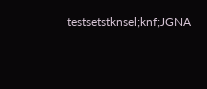testsetstknsel;knf;JGNA